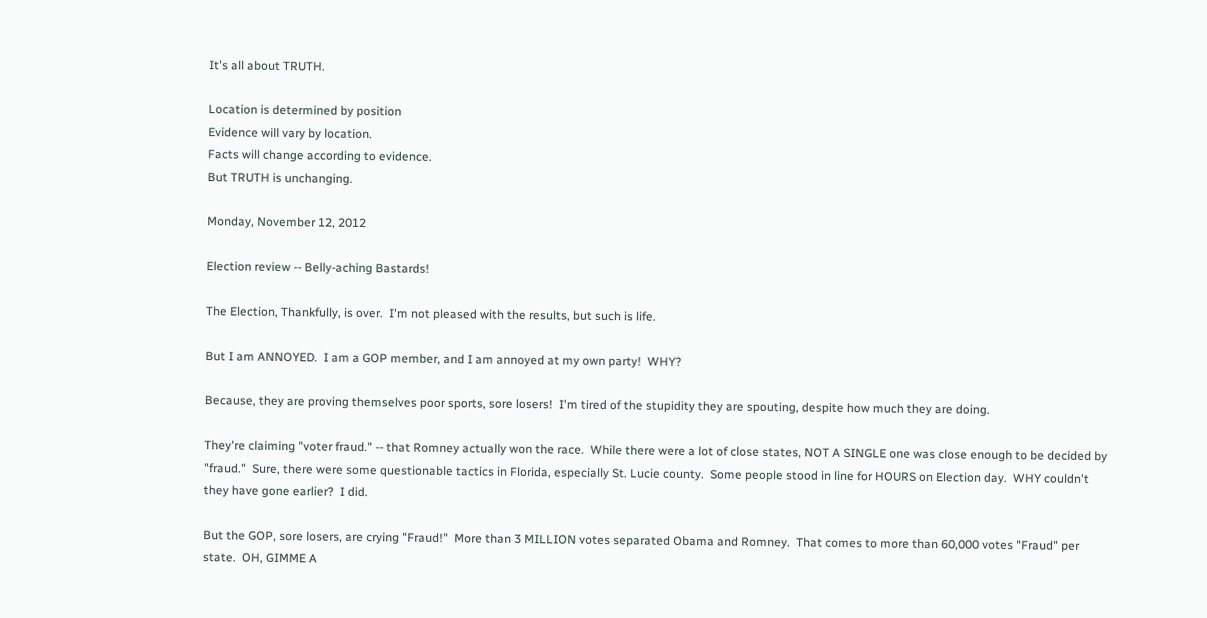It's all about TRUTH.

Location is determined by position
Evidence will vary by location.
Facts will change according to evidence.
But TRUTH is unchanging.

Monday, November 12, 2012

Election review -- Belly-aching Bastards!

The Election, Thankfully, is over.  I'm not pleased with the results, but such is life.

But I am ANNOYED.  I am a GOP member, and I am annoyed at my own party!  WHY?

Because, they are proving themselves poor sports, sore losers!  I'm tired of the stupidity they are spouting, despite how much they are doing.

They're claiming "voter fraud." -- that Romney actually won the race.  While there were a lot of close states, NOT A SINGLE one was close enough to be decided by "fraud."  Sure, there were some questionable tactics in Florida, especially St. Lucie county.  Some people stood in line for HOURS on Election day.  WHY couldn't they have gone earlier?  I did.

But the GOP, sore losers, are crying "Fraud!"  More than 3 MILLION votes separated Obama and Romney.  That comes to more than 60,000 votes "Fraud" per state.  OH, GIMME A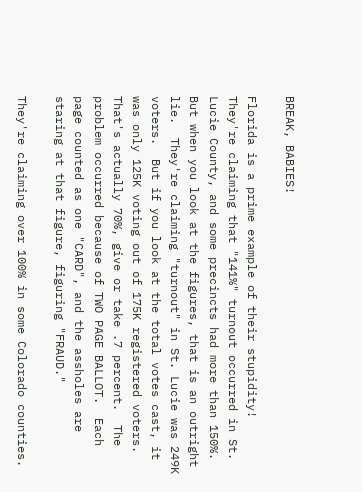BREAK, BABIES!

Florida is a prime example of their stupidity!  They're claiming that "141%" turnout occurred in St. Lucie County, and some precincts had more than 150%.  But when you look at the figures, that is an outright lie.  They're claiming "turnout" in St. Lucie was 249K voters.  But if you look at the total votes cast, it was only 125K voting out of 175K registered voters.  That's actually 70%, give or take .7 percent.  The problem occurred because of TWO PAGE BALLOT.  Each page counted as one "CARD", and the assholes are staring at that figure, figuring "FRAUD."

They're claiming over 100% in some Colorado counties.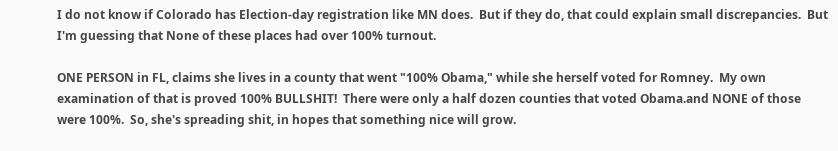I do not know if Colorado has Election-day registration like MN does.  But if they do, that could explain small discrepancies.  But I'm guessing that None of these places had over 100% turnout.

ONE PERSON in FL, claims she lives in a county that went "100% Obama," while she herself voted for Romney.  My own examination of that is proved 100% BULLSHIT!  There were only a half dozen counties that voted Obama.and NONE of those were 100%.  So, she's spreading shit, in hopes that something nice will grow.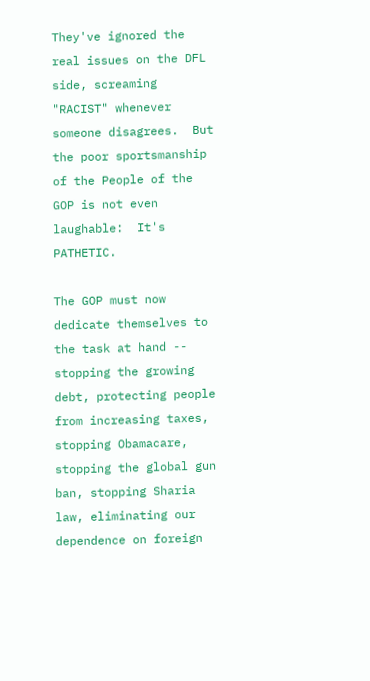They've ignored the real issues on the DFL side, screaming "RACIST" whenever someone disagrees.  But the poor sportsmanship of the People of the GOP is not even laughable:  It's PATHETIC.

The GOP must now dedicate themselves to the task at hand -- stopping the growing debt, protecting people from increasing taxes, stopping Obamacare, stopping the global gun ban, stopping Sharia law, eliminating our dependence on foreign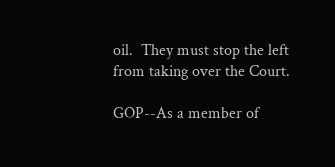oil.  They must stop the left from taking over the Court.

GOP--As a member of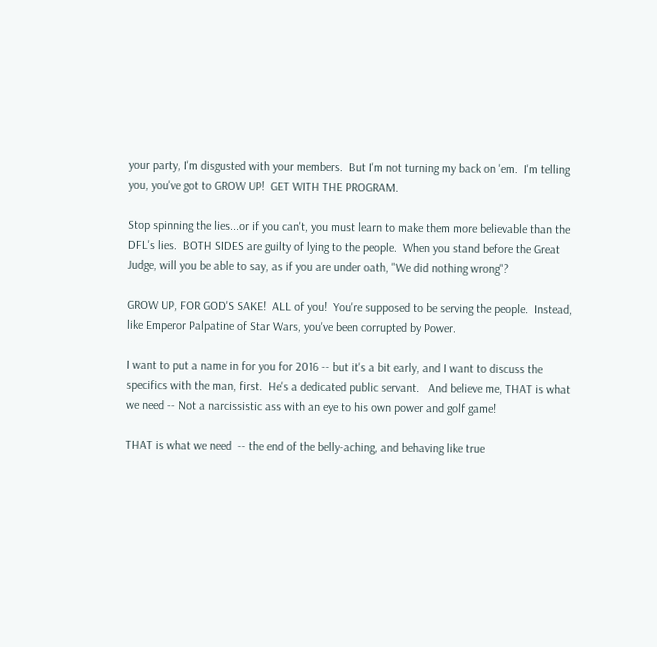your party, I'm disgusted with your members.  But I'm not turning my back on 'em.  I'm telling you, you've got to GROW UP!  GET WITH THE PROGRAM.

Stop spinning the lies...or if you can't, you must learn to make them more believable than the DFL's lies.  BOTH SIDES are guilty of lying to the people.  When you stand before the Great Judge, will you be able to say, as if you are under oath, "We did nothing wrong"?

GROW UP, FOR GOD'S SAKE!  ALL of you!  You're supposed to be serving the people.  Instead, like Emperor Palpatine of Star Wars, you've been corrupted by Power.

I want to put a name in for you for 2016 -- but it's a bit early, and I want to discuss the specifics with the man, first.  He's a dedicated public servant.   And believe me, THAT is what we need -- Not a narcissistic ass with an eye to his own power and golf game!

THAT is what we need  -- the end of the belly-aching, and behaving like true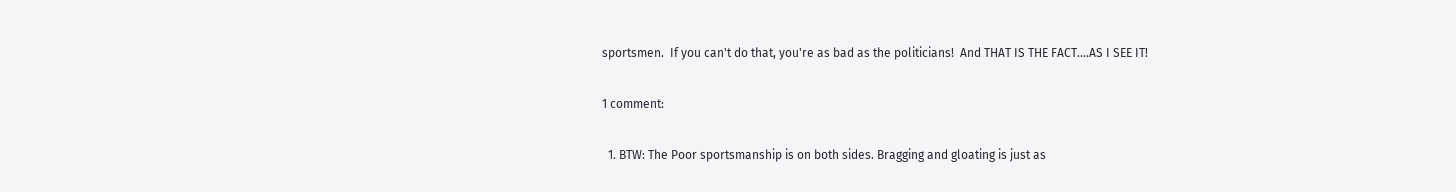sportsmen.  If you can't do that, you're as bad as the politicians!  And THAT IS THE FACT....AS I SEE IT!

1 comment:

  1. BTW: The Poor sportsmanship is on both sides. Bragging and gloating is just as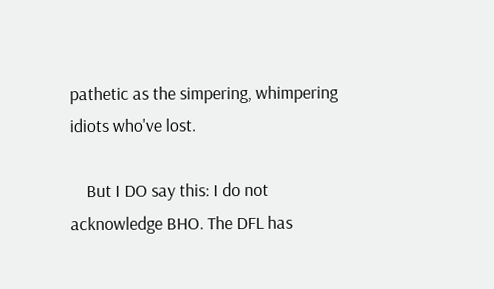pathetic as the simpering, whimpering idiots who've lost.

    But I DO say this: I do not acknowledge BHO. The DFL has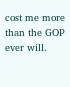cost me more than the GOP ever will.